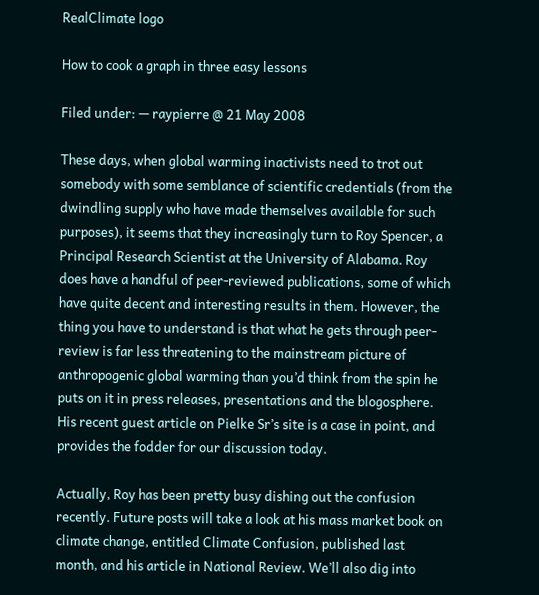RealClimate logo

How to cook a graph in three easy lessons

Filed under: — raypierre @ 21 May 2008

These days, when global warming inactivists need to trot out somebody with some semblance of scientific credentials (from the dwindling supply who have made themselves available for such purposes), it seems that they increasingly turn to Roy Spencer, a Principal Research Scientist at the University of Alabama. Roy does have a handful of peer-reviewed publications, some of which have quite decent and interesting results in them. However, the thing you have to understand is that what he gets through peer-review is far less threatening to the mainstream picture of anthropogenic global warming than you’d think from the spin he puts on it in press releases, presentations and the blogosphere. His recent guest article on Pielke Sr’s site is a case in point, and provides the fodder for our discussion today.

Actually, Roy has been pretty busy dishing out the confusion recently. Future posts will take a look at his mass market book on climate change, entitled Climate Confusion, published last month, and his article in National Review. We’ll also dig into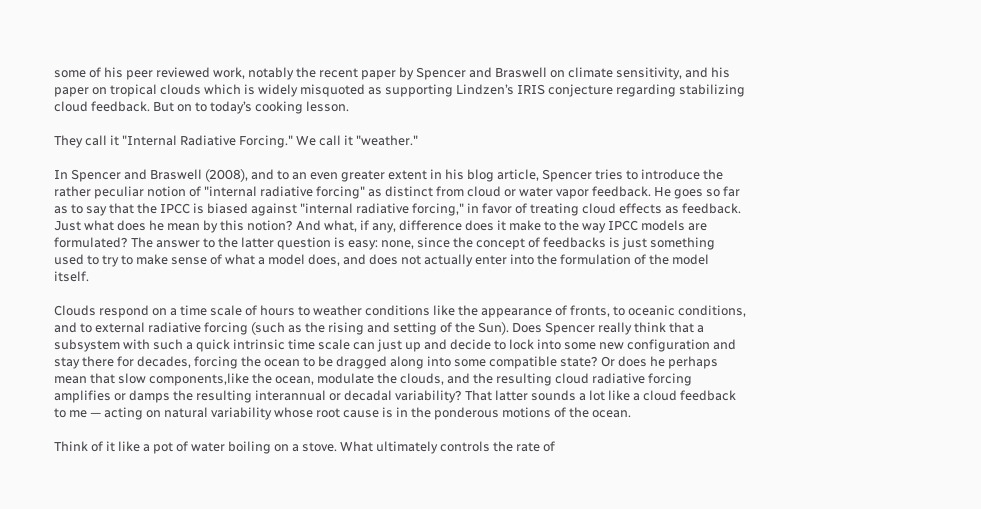some of his peer reviewed work, notably the recent paper by Spencer and Braswell on climate sensitivity, and his paper on tropical clouds which is widely misquoted as supporting Lindzen’s IRIS conjecture regarding stabilizing cloud feedback. But on to today’s cooking lesson.

They call it "Internal Radiative Forcing." We call it "weather."

In Spencer and Braswell (2008), and to an even greater extent in his blog article, Spencer tries to introduce the rather peculiar notion of "internal radiative forcing" as distinct from cloud or water vapor feedback. He goes so far as to say that the IPCC is biased against "internal radiative forcing," in favor of treating cloud effects as feedback. Just what does he mean by this notion? And what, if any, difference does it make to the way IPCC models are formulated? The answer to the latter question is easy: none, since the concept of feedbacks is just something used to try to make sense of what a model does, and does not actually enter into the formulation of the model itself.

Clouds respond on a time scale of hours to weather conditions like the appearance of fronts, to oceanic conditions, and to external radiative forcing (such as the rising and setting of the Sun). Does Spencer really think that a subsystem with such a quick intrinsic time scale can just up and decide to lock into some new configuration and stay there for decades, forcing the ocean to be dragged along into some compatible state? Or does he perhaps mean that slow components,like the ocean, modulate the clouds, and the resulting cloud radiative forcing amplifies or damps the resulting interannual or decadal variability? That latter sounds a lot like a cloud feedback to me — acting on natural variability whose root cause is in the ponderous motions of the ocean.

Think of it like a pot of water boiling on a stove. What ultimately controls the rate of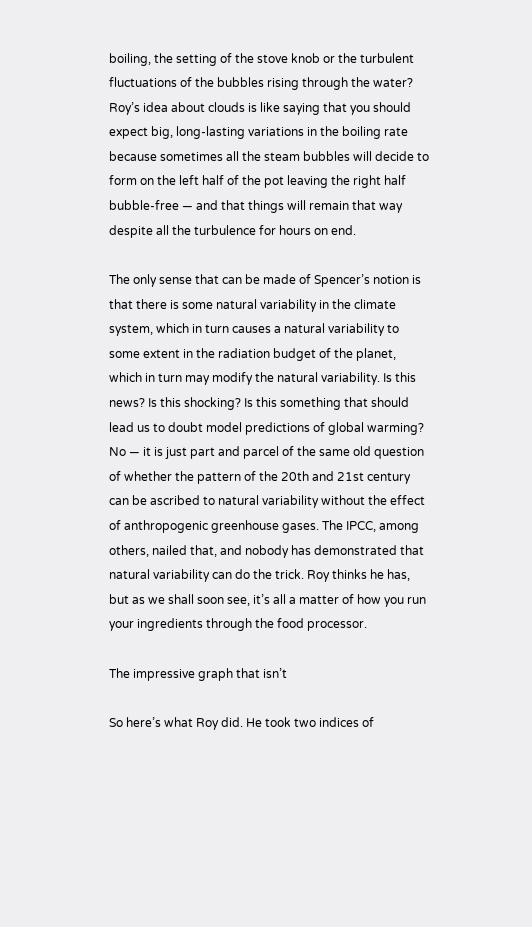boiling, the setting of the stove knob or the turbulent fluctuations of the bubbles rising through the water? Roy’s idea about clouds is like saying that you should expect big, long-lasting variations in the boiling rate because sometimes all the steam bubbles will decide to form on the left half of the pot leaving the right half bubble-free — and that things will remain that way despite all the turbulence for hours on end.

The only sense that can be made of Spencer’s notion is that there is some natural variability in the climate system, which in turn causes a natural variability to some extent in the radiation budget of the planet, which in turn may modify the natural variability. Is this news? Is this shocking? Is this something that should lead us to doubt model predictions of global warming? No — it is just part and parcel of the same old question of whether the pattern of the 20th and 21st century can be ascribed to natural variability without the effect of anthropogenic greenhouse gases. The IPCC, among others, nailed that, and nobody has demonstrated that natural variability can do the trick. Roy thinks he has, but as we shall soon see, it’s all a matter of how you run your ingredients through the food processor.

The impressive graph that isn’t

So here’s what Roy did. He took two indices of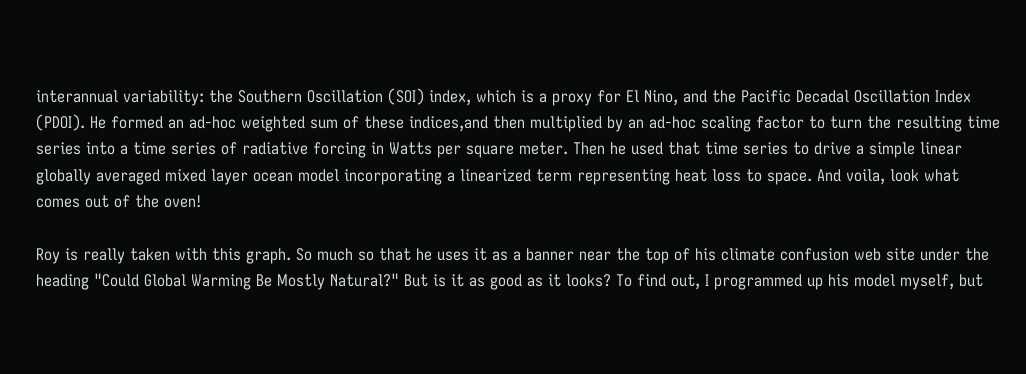interannual variability: the Southern Oscillation (SOI) index, which is a proxy for El Nino, and the Pacific Decadal Oscillation Index (PDOI). He formed an ad-hoc weighted sum of these indices,and then multiplied by an ad-hoc scaling factor to turn the resulting time series into a time series of radiative forcing in Watts per square meter. Then he used that time series to drive a simple linear globally averaged mixed layer ocean model incorporating a linearized term representing heat loss to space. And voila, look what comes out of the oven!

Roy is really taken with this graph. So much so that he uses it as a banner near the top of his climate confusion web site under the heading "Could Global Warming Be Mostly Natural?" But is it as good as it looks? To find out, I programmed up his model myself, but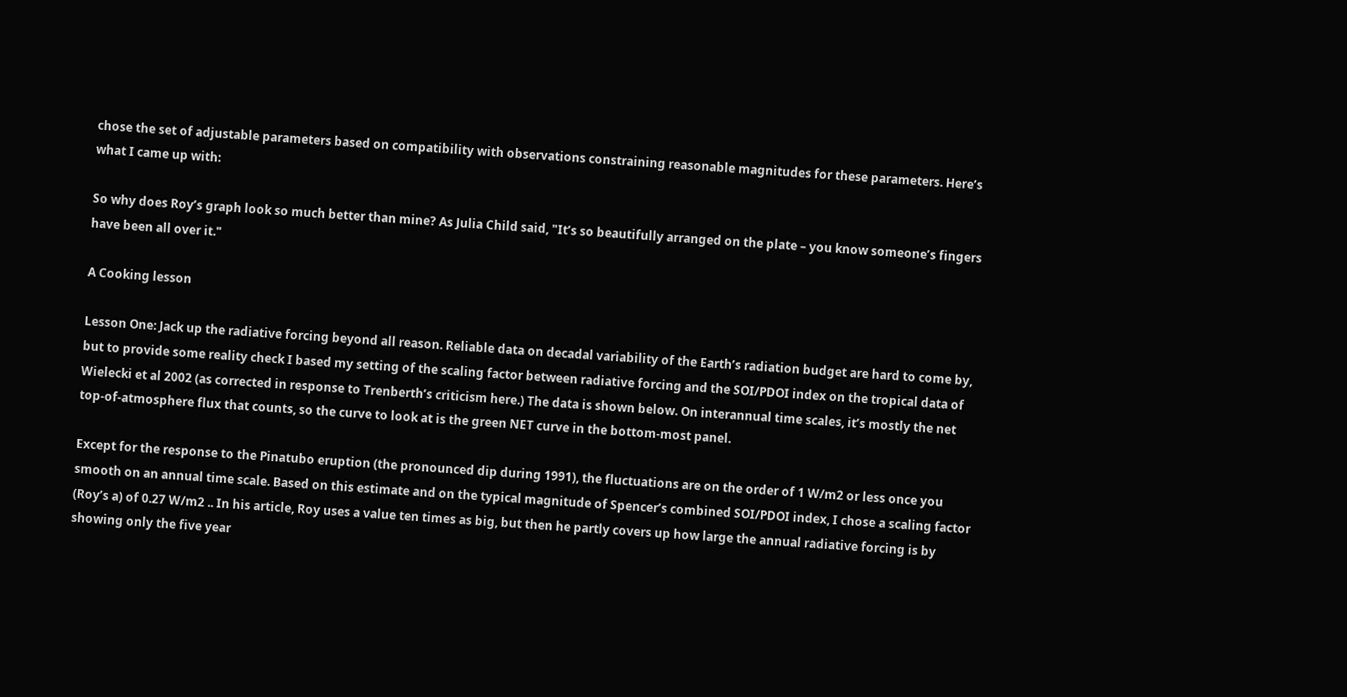chose the set of adjustable parameters based on compatibility with observations constraining reasonable magnitudes for these parameters. Here’s what I came up with:

So why does Roy’s graph look so much better than mine? As Julia Child said, "It’s so beautifully arranged on the plate – you know someone’s fingers have been all over it."

A Cooking lesson

Lesson One: Jack up the radiative forcing beyond all reason. Reliable data on decadal variability of the Earth’s radiation budget are hard to come by, but to provide some reality check I based my setting of the scaling factor between radiative forcing and the SOI/PDOI index on the tropical data of Wielecki et al 2002 (as corrected in response to Trenberth’s criticism here.) The data is shown below. On interannual time scales, it’s mostly the net top-of-atmosphere flux that counts, so the curve to look at is the green NET curve in the bottom-most panel.

Except for the response to the Pinatubo eruption (the pronounced dip during 1991), the fluctuations are on the order of 1 W/m2 or less once you smooth on an annual time scale. Based on this estimate and on the typical magnitude of Spencer’s combined SOI/PDOI index, I chose a scaling factor (Roy’s a) of 0.27 W/m2 .. In his article, Roy uses a value ten times as big, but then he partly covers up how large the annual radiative forcing is by showing only the five year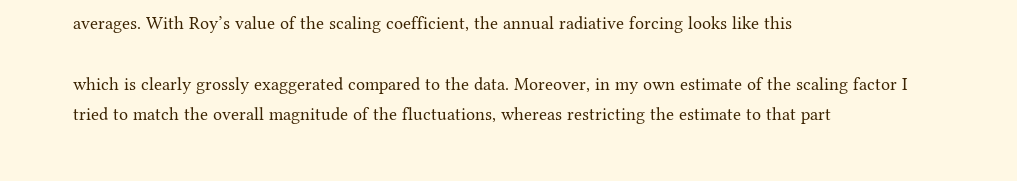averages. With Roy’s value of the scaling coefficient, the annual radiative forcing looks like this

which is clearly grossly exaggerated compared to the data. Moreover, in my own estimate of the scaling factor I tried to match the overall magnitude of the fluctuations, whereas restricting the estimate to that part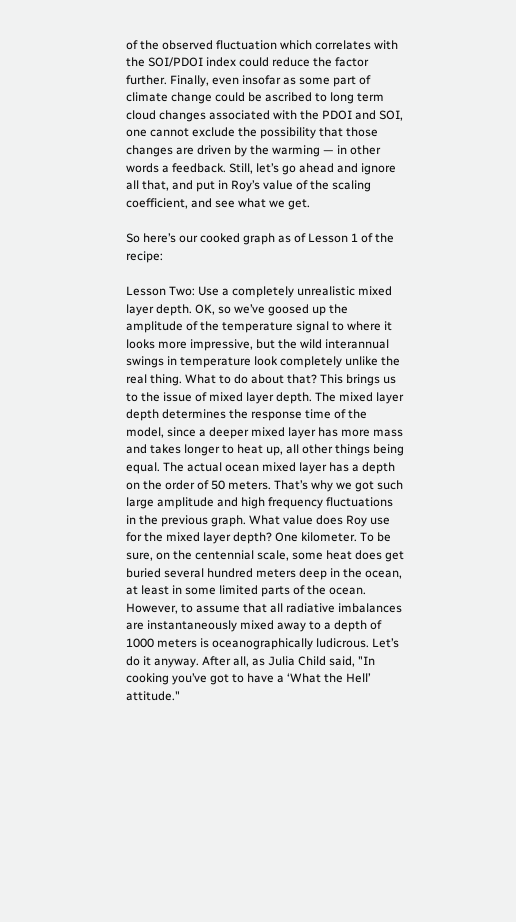of the observed fluctuation which correlates with the SOI/PDOI index could reduce the factor further. Finally, even insofar as some part of climate change could be ascribed to long term cloud changes associated with the PDOI and SOI, one cannot exclude the possibility that those changes are driven by the warming — in other words a feedback. Still, let’s go ahead and ignore all that, and put in Roy’s value of the scaling coefficient, and see what we get.

So here’s our cooked graph as of Lesson 1 of the recipe:

Lesson Two: Use a completely unrealistic mixed layer depth. OK, so we’ve goosed up the amplitude of the temperature signal to where it looks more impressive, but the wild interannual swings in temperature look completely unlike the real thing. What to do about that? This brings us to the issue of mixed layer depth. The mixed layer depth determines the response time of the model, since a deeper mixed layer has more mass and takes longer to heat up, all other things being equal. The actual ocean mixed layer has a depth on the order of 50 meters. That’s why we got such large amplitude and high frequency fluctuations in the previous graph. What value does Roy use for the mixed layer depth? One kilometer. To be sure, on the centennial scale, some heat does get buried several hundred meters deep in the ocean, at least in some limited parts of the ocean. However, to assume that all radiative imbalances are instantaneously mixed away to a depth of 1000 meters is oceanographically ludicrous. Let’s do it anyway. After all, as Julia Child said, "In cooking you’ve got to have a ‘What the Hell’ attitude."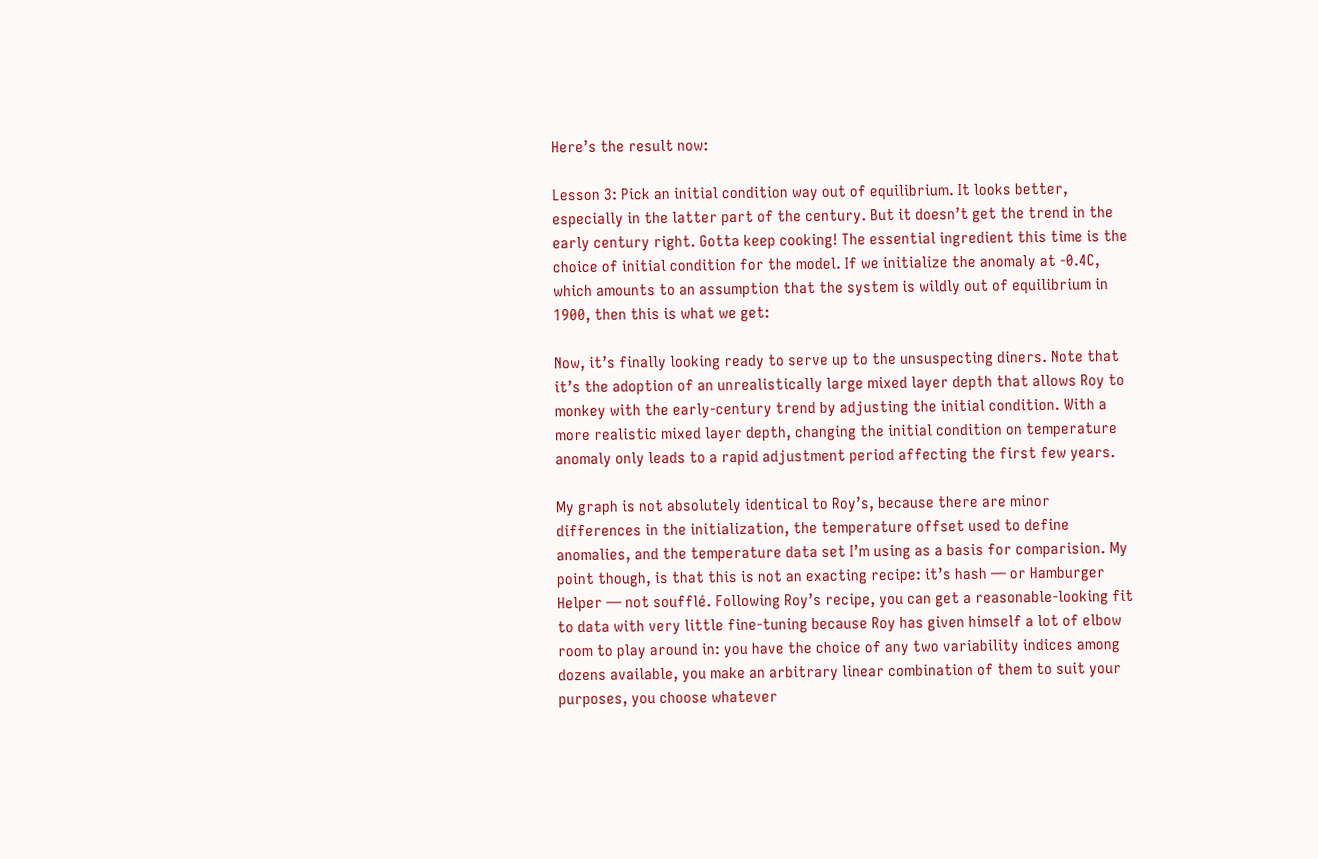Here’s the result now:

Lesson 3: Pick an initial condition way out of equilibrium. It looks better, especially in the latter part of the century. But it doesn’t get the trend in the early century right. Gotta keep cooking! The essential ingredient this time is the choice of initial condition for the model. If we initialize the anomaly at -0.4C, which amounts to an assumption that the system is wildly out of equilibrium in 1900, then this is what we get:

Now, it’s finally looking ready to serve up to the unsuspecting diners. Note that it’s the adoption of an unrealistically large mixed layer depth that allows Roy to monkey with the early-century trend by adjusting the initial condition. With a more realistic mixed layer depth, changing the initial condition on temperature anomaly only leads to a rapid adjustment period affecting the first few years.

My graph is not absolutely identical to Roy’s, because there are minor differences in the initialization, the temperature offset used to define anomalies, and the temperature data set I’m using as a basis for comparision. My point though, is that this is not an exacting recipe: it’s hash — or Hamburger Helper — not soufflé. Following Roy’s recipe, you can get a reasonable-looking fit to data with very little fine-tuning because Roy has given himself a lot of elbow room to play around in: you have the choice of any two variability indices among dozens available, you make an arbitrary linear combination of them to suit your purposes, you choose whatever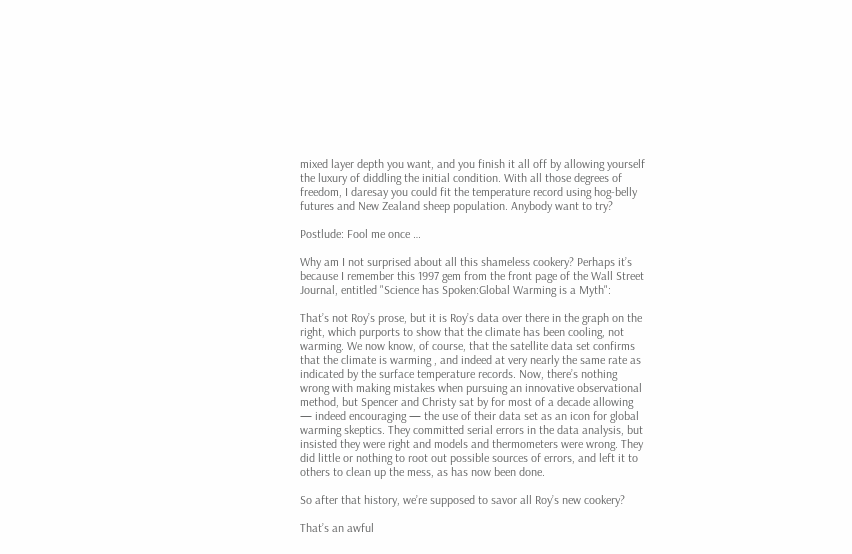mixed layer depth you want, and you finish it all off by allowing yourself the luxury of diddling the initial condition. With all those degrees of freedom, I daresay you could fit the temperature record using hog-belly futures and New Zealand sheep population. Anybody want to try?

Postlude: Fool me once …

Why am I not surprised about all this shameless cookery? Perhaps it’s because I remember this 1997 gem from the front page of the Wall Street Journal, entitled "Science has Spoken:Global Warming is a Myth":

That’s not Roy’s prose, but it is Roy’s data over there in the graph on the right, which purports to show that the climate has been cooling, not warming. We now know, of course, that the satellite data set confirms that the climate is warming , and indeed at very nearly the same rate as indicated by the surface temperature records. Now, there’s nothing wrong with making mistakes when pursuing an innovative observational method, but Spencer and Christy sat by for most of a decade allowing — indeed encouraging — the use of their data set as an icon for global warming skeptics. They committed serial errors in the data analysis, but insisted they were right and models and thermometers were wrong. They did little or nothing to root out possible sources of errors, and left it to others to clean up the mess, as has now been done.

So after that history, we’re supposed to savor all Roy’s new cookery?

That’s an awful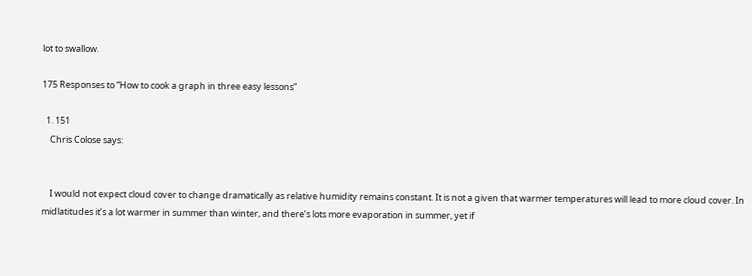lot to swallow.

175 Responses to “How to cook a graph in three easy lessons”

  1. 151
    Chris Colose says:


    I would not expect cloud cover to change dramatically as relative humidity remains constant. It is not a given that warmer temperatures will lead to more cloud cover. In midlatitudes it’s a lot warmer in summer than winter, and there’s lots more evaporation in summer, yet if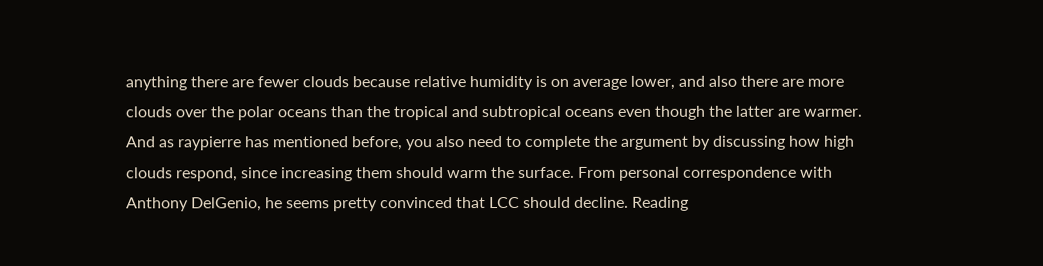anything there are fewer clouds because relative humidity is on average lower, and also there are more clouds over the polar oceans than the tropical and subtropical oceans even though the latter are warmer. And as raypierre has mentioned before, you also need to complete the argument by discussing how high clouds respond, since increasing them should warm the surface. From personal correspondence with Anthony DelGenio, he seems pretty convinced that LCC should decline. Reading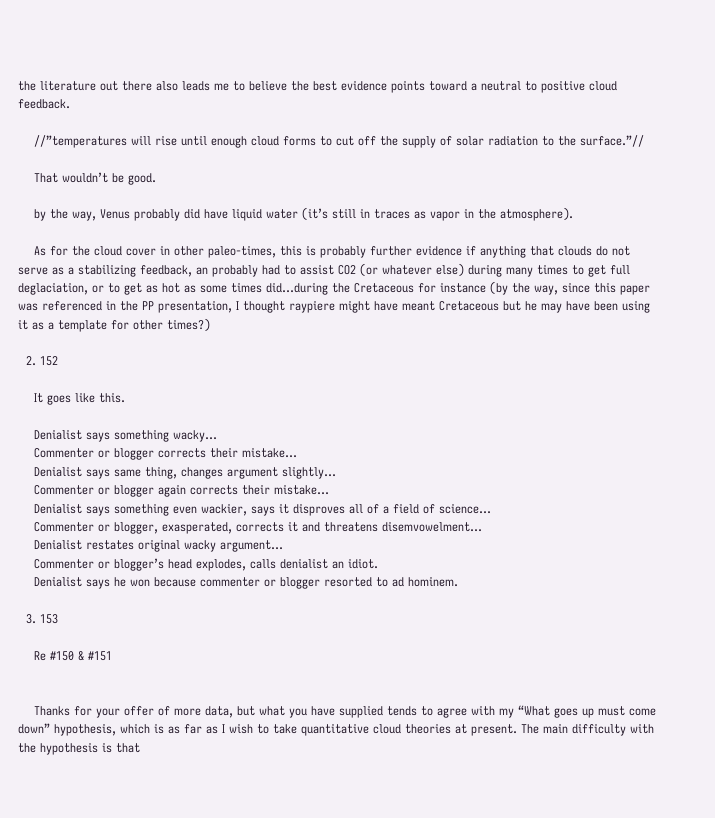the literature out there also leads me to believe the best evidence points toward a neutral to positive cloud feedback.

    //”temperatures will rise until enough cloud forms to cut off the supply of solar radiation to the surface.”//

    That wouldn’t be good.

    by the way, Venus probably did have liquid water (it’s still in traces as vapor in the atmosphere).

    As for the cloud cover in other paleo-times, this is probably further evidence if anything that clouds do not serve as a stabilizing feedback, an probably had to assist CO2 (or whatever else) during many times to get full deglaciation, or to get as hot as some times did…during the Cretaceous for instance (by the way, since this paper was referenced in the PP presentation, I thought raypiere might have meant Cretaceous but he may have been using it as a template for other times?)

  2. 152

    It goes like this.

    Denialist says something wacky…
    Commenter or blogger corrects their mistake…
    Denialist says same thing, changes argument slightly…
    Commenter or blogger again corrects their mistake…
    Denialist says something even wackier, says it disproves all of a field of science…
    Commenter or blogger, exasperated, corrects it and threatens disemvowelment…
    Denialist restates original wacky argument…
    Commenter or blogger’s head explodes, calls denialist an idiot.
    Denialist says he won because commenter or blogger resorted to ad hominem.

  3. 153

    Re #150 & #151


    Thanks for your offer of more data, but what you have supplied tends to agree with my “What goes up must come down” hypothesis, which is as far as I wish to take quantitative cloud theories at present. The main difficulty with the hypothesis is that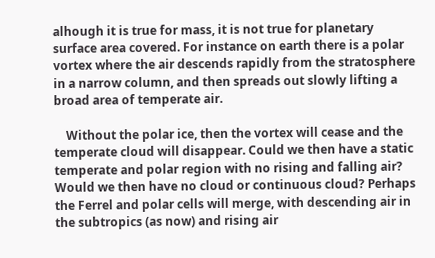alhough it is true for mass, it is not true for planetary surface area covered. For instance on earth there is a polar vortex where the air descends rapidly from the stratosphere in a narrow column, and then spreads out slowly lifting a broad area of temperate air.

    Without the polar ice, then the vortex will cease and the temperate cloud will disappear. Could we then have a static temperate and polar region with no rising and falling air? Would we then have no cloud or continuous cloud? Perhaps the Ferrel and polar cells will merge, with descending air in the subtropics (as now) and rising air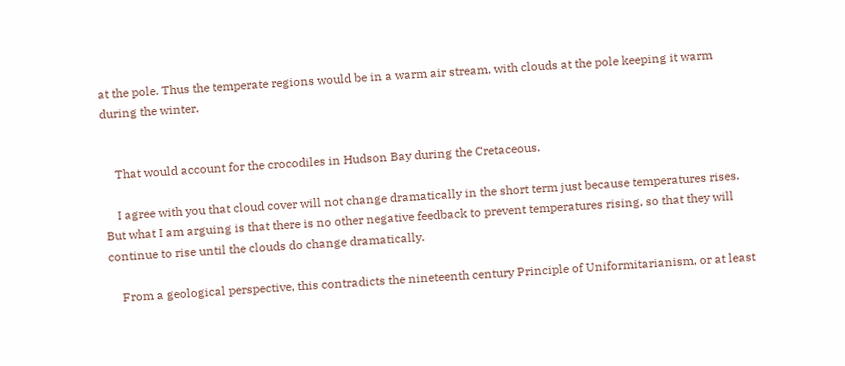at the pole. Thus the temperate regions would be in a warm air stream, with clouds at the pole keeping it warm during the winter.


    That would account for the crocodiles in Hudson Bay during the Cretaceous.

    I agree with you that cloud cover will not change dramatically in the short term just because temperatures rises. But what I am arguing is that there is no other negative feedback to prevent temperatures rising, so that they will continue to rise until the clouds do change dramatically.

    From a geological perspective, this contradicts the nineteenth century Principle of Uniformitarianism, or at least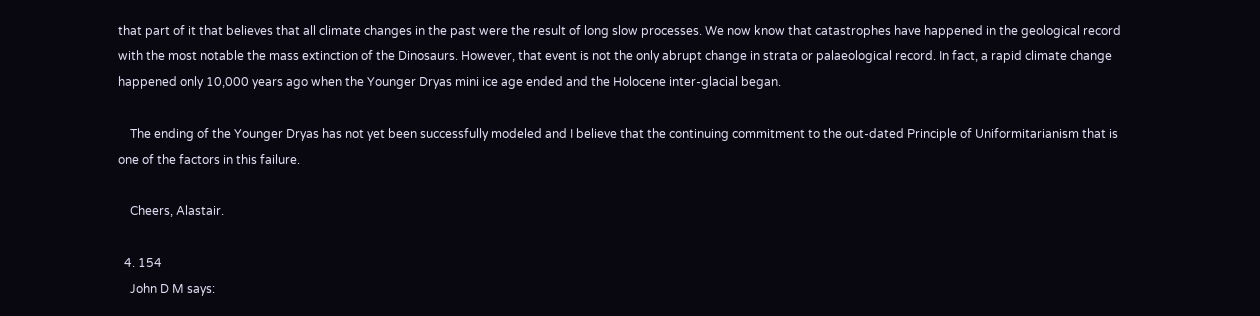that part of it that believes that all climate changes in the past were the result of long slow processes. We now know that catastrophes have happened in the geological record with the most notable the mass extinction of the Dinosaurs. However, that event is not the only abrupt change in strata or palaeological record. In fact, a rapid climate change happened only 10,000 years ago when the Younger Dryas mini ice age ended and the Holocene inter-glacial began.

    The ending of the Younger Dryas has not yet been successfully modeled and I believe that the continuing commitment to the out-dated Principle of Uniformitarianism that is one of the factors in this failure.

    Cheers, Alastair.

  4. 154
    John D M says: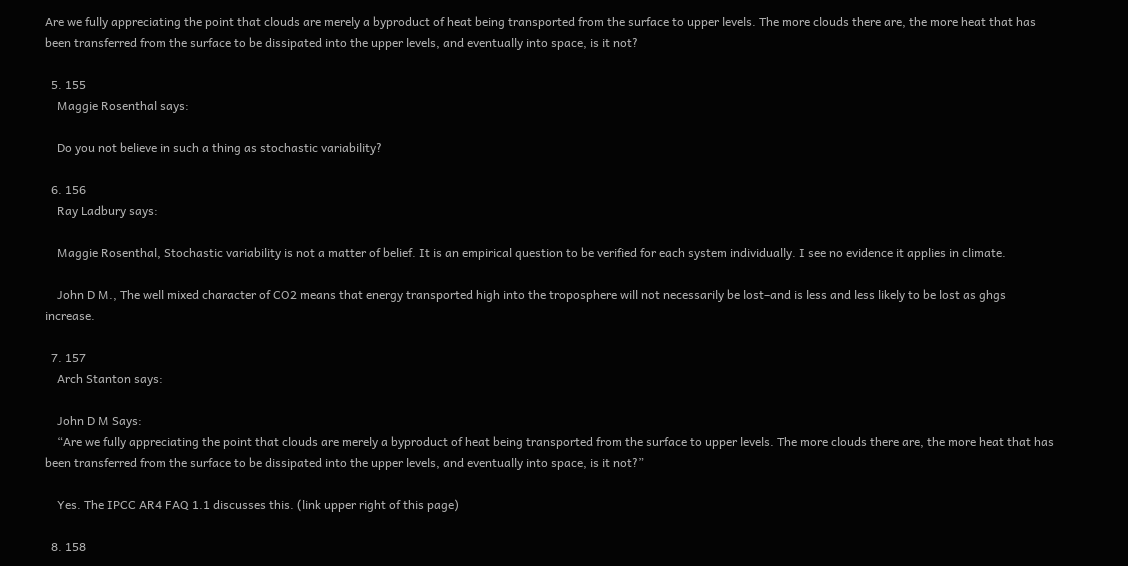Are we fully appreciating the point that clouds are merely a byproduct of heat being transported from the surface to upper levels. The more clouds there are, the more heat that has been transferred from the surface to be dissipated into the upper levels, and eventually into space, is it not?

  5. 155
    Maggie Rosenthal says:

    Do you not believe in such a thing as stochastic variability?

  6. 156
    Ray Ladbury says:

    Maggie Rosenthal, Stochastic variability is not a matter of belief. It is an empirical question to be verified for each system individually. I see no evidence it applies in climate.

    John D M., The well mixed character of CO2 means that energy transported high into the troposphere will not necessarily be lost–and is less and less likely to be lost as ghgs increase.

  7. 157
    Arch Stanton says:

    John D M Says:
    “Are we fully appreciating the point that clouds are merely a byproduct of heat being transported from the surface to upper levels. The more clouds there are, the more heat that has been transferred from the surface to be dissipated into the upper levels, and eventually into space, is it not?”

    Yes. The IPCC AR4 FAQ 1.1 discusses this. (link upper right of this page)

  8. 158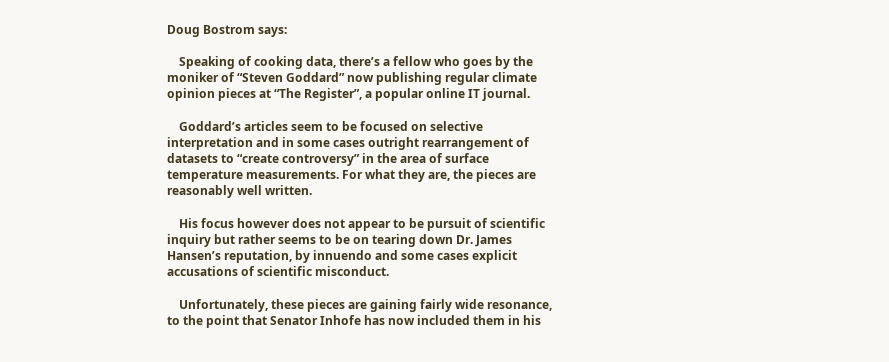Doug Bostrom says:

    Speaking of cooking data, there’s a fellow who goes by the moniker of “Steven Goddard” now publishing regular climate opinion pieces at “The Register”, a popular online IT journal.

    Goddard’s articles seem to be focused on selective interpretation and in some cases outright rearrangement of datasets to “create controversy” in the area of surface temperature measurements. For what they are, the pieces are reasonably well written.

    His focus however does not appear to be pursuit of scientific inquiry but rather seems to be on tearing down Dr. James Hansen’s reputation, by innuendo and some cases explicit accusations of scientific misconduct.

    Unfortunately, these pieces are gaining fairly wide resonance, to the point that Senator Inhofe has now included them in his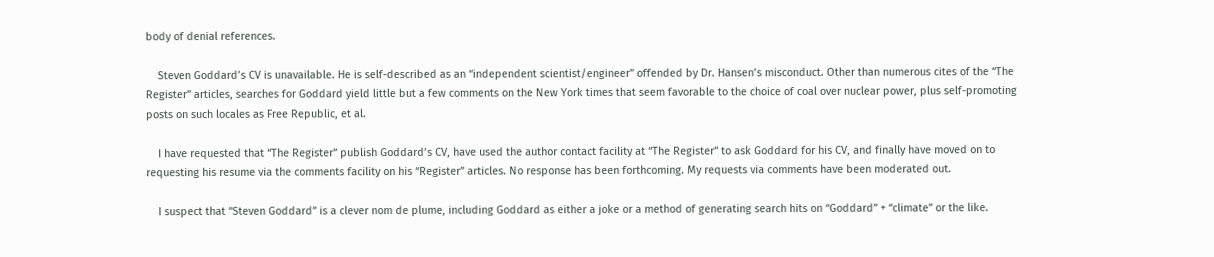body of denial references.

    Steven Goddard’s CV is unavailable. He is self-described as an “independent scientist/engineer” offended by Dr. Hansen’s misconduct. Other than numerous cites of the “The Register” articles, searches for Goddard yield little but a few comments on the New York times that seem favorable to the choice of coal over nuclear power, plus self-promoting posts on such locales as Free Republic, et al.

    I have requested that “The Register” publish Goddard’s CV, have used the author contact facility at “The Register” to ask Goddard for his CV, and finally have moved on to requesting his resume via the comments facility on his “Register” articles. No response has been forthcoming. My requests via comments have been moderated out.

    I suspect that “Steven Goddard” is a clever nom de plume, including Goddard as either a joke or a method of generating search hits on “Goddard” + “climate” or the like.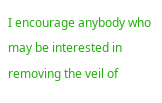I encourage anybody who may be interested in removing the veil of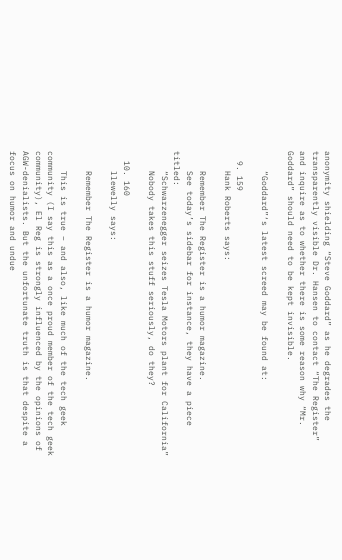anonymity shielding “Steve Goddard” as he degrades the transparently visible Dr. Hansen to contact “The Register” and inquire as to whether there is some reason why “Mr. Goddard” should need to be kept invisible.

    “Goddard”‘s latest screed may be found at:

  9. 159
    Hank Roberts says:

    Remember The Register is a humor magazine.
    See today’s sidebar for instance, they have a piece titled:
    “Schwarzenegger seizes Tesla Motors plant for California”
    Nobody takes this stuff seriously, do they?

  10. 160
    llewelly says:

    Remember The Register is a humor magazine.

    This is true – and also, like much of the tech geek community (I say this as a once proud member of the tech geek community), El Reg is strongly influenced by the opinions of AGW-denialists. But the unfortunate truth is that despite a focus on humor and undue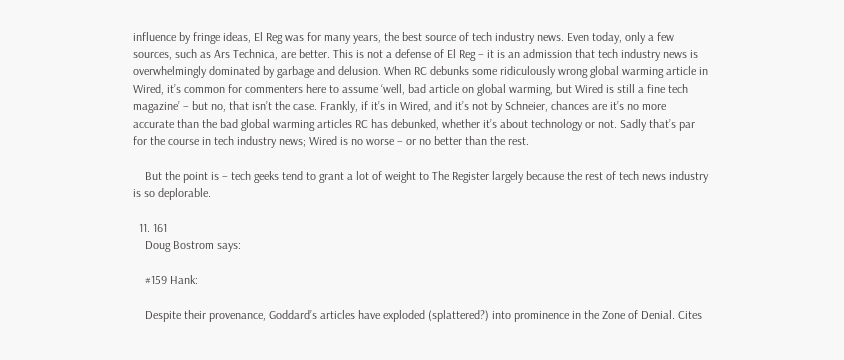influence by fringe ideas, El Reg was for many years, the best source of tech industry news. Even today, only a few sources, such as Ars Technica, are better. This is not a defense of El Reg – it is an admission that tech industry news is overwhelmingly dominated by garbage and delusion. When RC debunks some ridiculously wrong global warming article in Wired, it’s common for commenters here to assume ‘well, bad article on global warming, but Wired is still a fine tech magazine’ – but no, that isn’t the case. Frankly, if it’s in Wired, and it’s not by Schneier, chances are it’s no more accurate than the bad global warming articles RC has debunked, whether it’s about technology or not. Sadly that’s par for the course in tech industry news; Wired is no worse – or no better than the rest.

    But the point is – tech geeks tend to grant a lot of weight to The Register largely because the rest of tech news industry is so deplorable.

  11. 161
    Doug Bostrom says:

    #159 Hank:

    Despite their provenance, Goddard’s articles have exploded (splattered?) into prominence in the Zone of Denial. Cites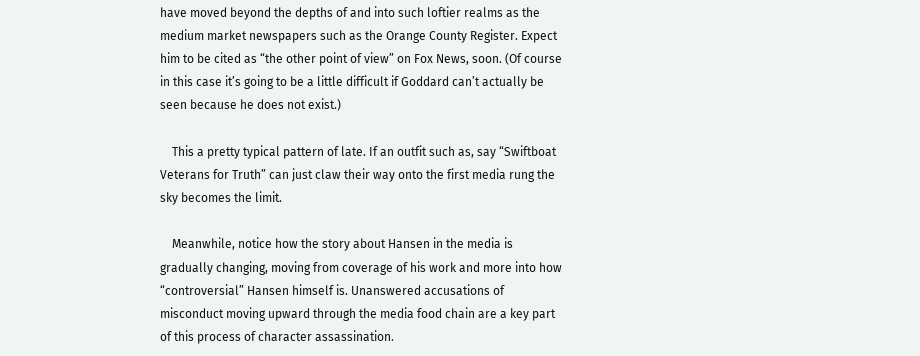have moved beyond the depths of and into such loftier realms as the medium market newspapers such as the Orange County Register. Expect him to be cited as “the other point of view” on Fox News, soon. (Of course in this case it’s going to be a little difficult if Goddard can’t actually be seen because he does not exist.)

    This a pretty typical pattern of late. If an outfit such as, say “Swiftboat Veterans for Truth” can just claw their way onto the first media rung the sky becomes the limit.

    Meanwhile, notice how the story about Hansen in the media is gradually changing, moving from coverage of his work and more into how “controversial” Hansen himself is. Unanswered accusations of misconduct moving upward through the media food chain are a key part of this process of character assassination.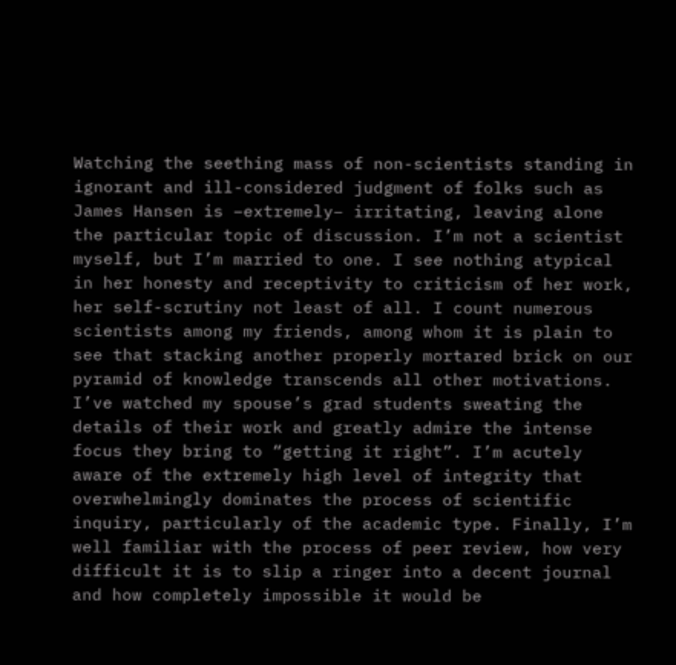Watching the seething mass of non-scientists standing in ignorant and ill-considered judgment of folks such as James Hansen is –extremely– irritating, leaving alone the particular topic of discussion. I’m not a scientist myself, but I’m married to one. I see nothing atypical in her honesty and receptivity to criticism of her work, her self-scrutiny not least of all. I count numerous scientists among my friends, among whom it is plain to see that stacking another properly mortared brick on our pyramid of knowledge transcends all other motivations. I’ve watched my spouse’s grad students sweating the details of their work and greatly admire the intense focus they bring to “getting it right”. I’m acutely aware of the extremely high level of integrity that overwhelmingly dominates the process of scientific inquiry, particularly of the academic type. Finally, I’m well familiar with the process of peer review, how very difficult it is to slip a ringer into a decent journal and how completely impossible it would be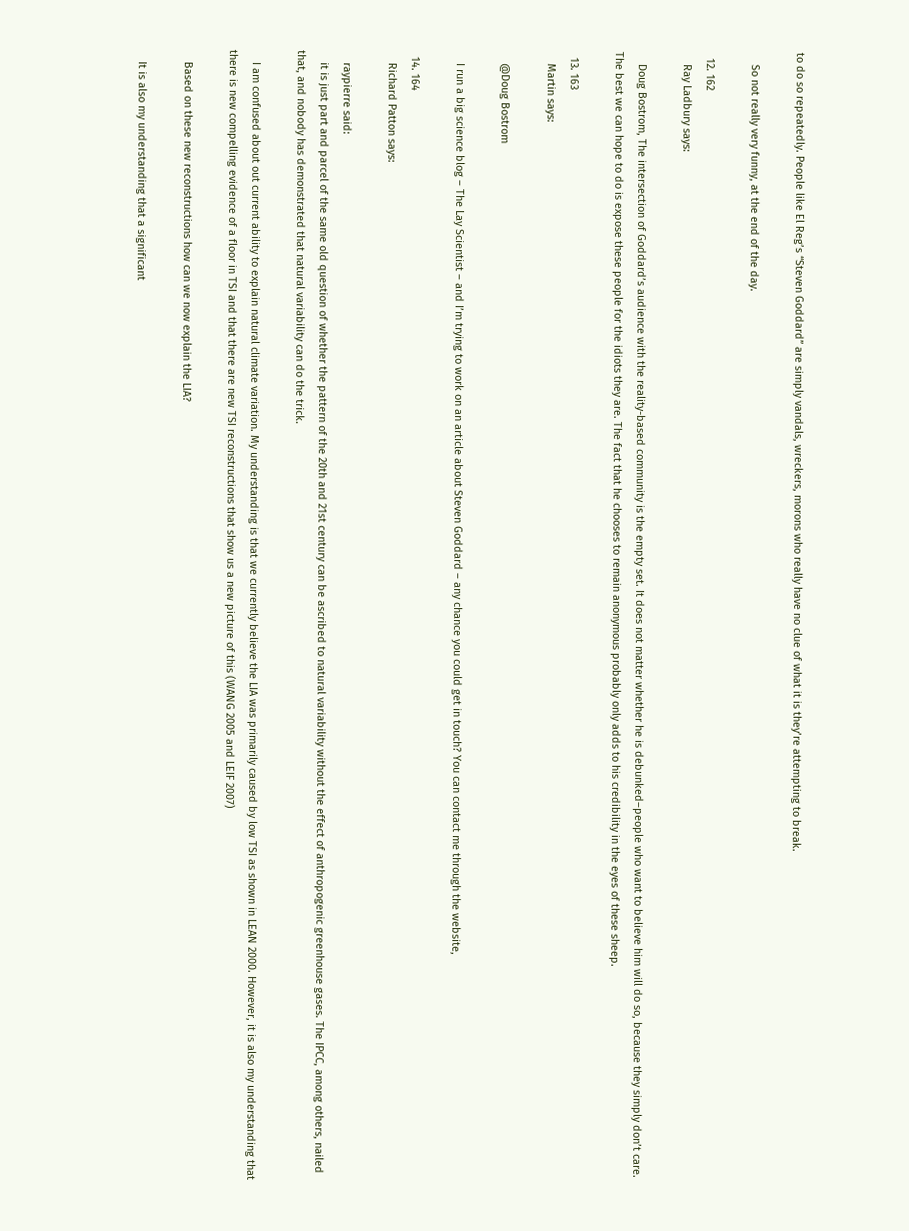to do so repeatedly. People like El Reg’s “Steven Goddard” are simply vandals, wreckers, morons who really have no clue of what it is they’re attempting to break.

    So not really very funny, at the end of the day.

  12. 162
    Ray Ladbury says:

    Doug Bostrom, The intersection of Goddard’s audience with the reality-based community is the empty set. It does not matter whether he is debunked–people who want to believe him will do so, because they simply don’t care. The best we can hope to do is expose these people for the idiots they are. The fact that he chooses to remain anonymous probably only adds to his credibility in the eyes of these sheep.

  13. 163
    Martin says:

    @Doug Bostrom

    I run a big science blog – The Lay Scientist – and I’m trying to work on an article about Steven Goddard – any chance you could get in touch? You can contact me through the website,

  14. 164
    Richard Patton says:

    raypierre said:
    it is just part and parcel of the same old question of whether the pattern of the 20th and 21st century can be ascribed to natural variability without the effect of anthropogenic greenhouse gases. The IPCC, among others, nailed that, and nobody has demonstrated that natural variability can do the trick.

    I am confused about out current ability to explain natural climate variation. My understanding is that we currently believe the LIA was primarily caused by low TSI as shown in LEAN 2000. However, it is also my understanding that there is new compelling evidence of a floor in TSI and that there are new TSI reconstructions that show us a new picture of this (WANG 2005 and LEIF 2007)

    Based on these new reconstructions how can we now explain the LIA?

    It is also my understanding that a significant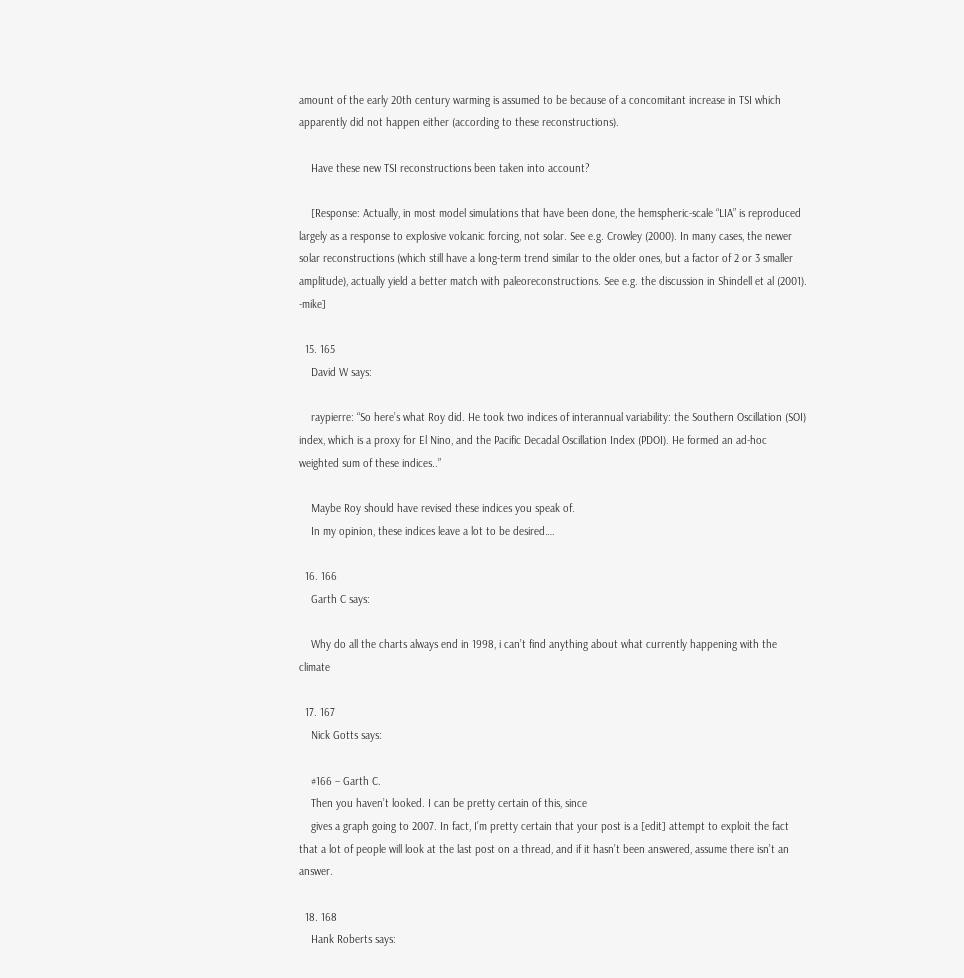amount of the early 20th century warming is assumed to be because of a concomitant increase in TSI which apparently did not happen either (according to these reconstructions).

    Have these new TSI reconstructions been taken into account?

    [Response: Actually, in most model simulations that have been done, the hemspheric-scale “LIA” is reproduced largely as a response to explosive volcanic forcing, not solar. See e.g. Crowley (2000). In many cases, the newer solar reconstructions (which still have a long-term trend similar to the older ones, but a factor of 2 or 3 smaller amplitude), actually yield a better match with paleoreconstructions. See e.g. the discussion in Shindell et al (2001). -mike]

  15. 165
    David W says:

    raypierre: “So here’s what Roy did. He took two indices of interannual variability: the Southern Oscillation (SOI) index, which is a proxy for El Nino, and the Pacific Decadal Oscillation Index (PDOI). He formed an ad-hoc weighted sum of these indices..”

    Maybe Roy should have revised these indices you speak of.
    In my opinion, these indices leave a lot to be desired….

  16. 166
    Garth C says:

    Why do all the charts always end in 1998, i can’t find anything about what currently happening with the climate

  17. 167
    Nick Gotts says:

    #166 – Garth C.
    Then you haven’t looked. I can be pretty certain of this, since
    gives a graph going to 2007. In fact, I’m pretty certain that your post is a [edit] attempt to exploit the fact that a lot of people will look at the last post on a thread, and if it hasn’t been answered, assume there isn’t an answer.

  18. 168
    Hank Roberts says: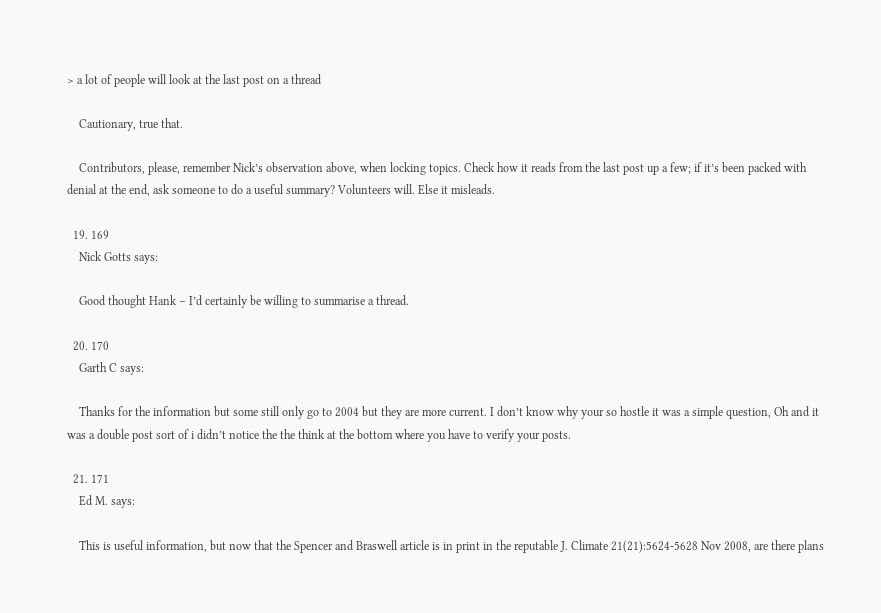> a lot of people will look at the last post on a thread

    Cautionary, true that.

    Contributors, please, remember Nick’s observation above, when locking topics. Check how it reads from the last post up a few; if it’s been packed with denial at the end, ask someone to do a useful summary? Volunteers will. Else it misleads.

  19. 169
    Nick Gotts says:

    Good thought Hank – I’d certainly be willing to summarise a thread.

  20. 170
    Garth C says:

    Thanks for the information but some still only go to 2004 but they are more current. I don’t know why your so hostle it was a simple question, Oh and it was a double post sort of i didn’t notice the the think at the bottom where you have to verify your posts.

  21. 171
    Ed M. says:

    This is useful information, but now that the Spencer and Braswell article is in print in the reputable J. Climate 21(21):5624-5628 Nov 2008, are there plans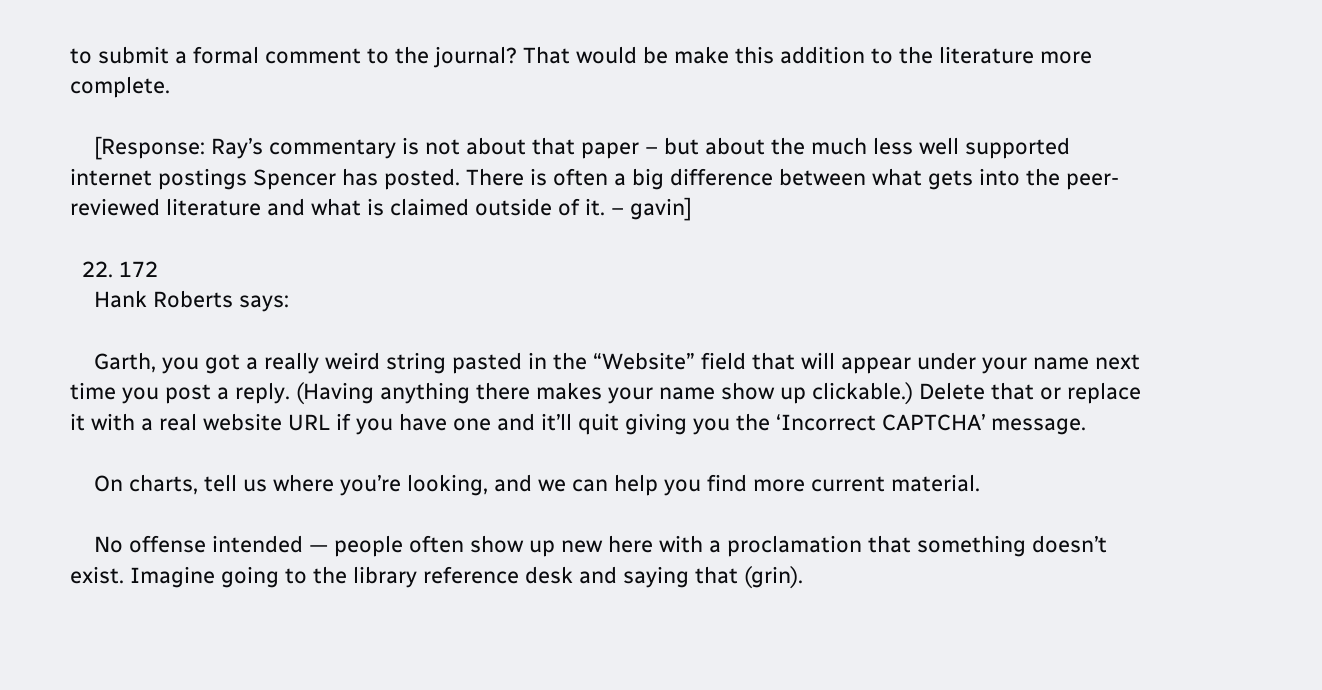to submit a formal comment to the journal? That would be make this addition to the literature more complete.

    [Response: Ray’s commentary is not about that paper – but about the much less well supported internet postings Spencer has posted. There is often a big difference between what gets into the peer-reviewed literature and what is claimed outside of it. – gavin]

  22. 172
    Hank Roberts says:

    Garth, you got a really weird string pasted in the “Website” field that will appear under your name next time you post a reply. (Having anything there makes your name show up clickable.) Delete that or replace it with a real website URL if you have one and it’ll quit giving you the ‘Incorrect CAPTCHA’ message.

    On charts, tell us where you’re looking, and we can help you find more current material.

    No offense intended — people often show up new here with a proclamation that something doesn’t exist. Imagine going to the library reference desk and saying that (grin).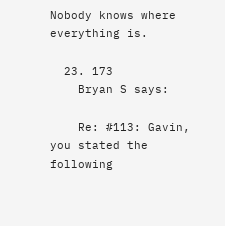Nobody knows where everything is.

  23. 173
    Bryan S says:

    Re: #113: Gavin, you stated the following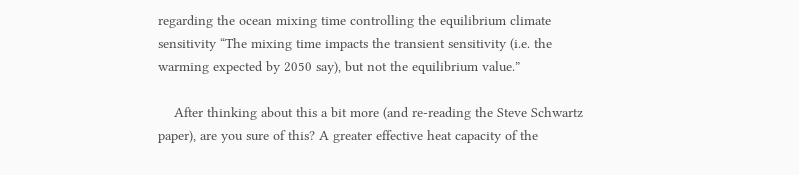regarding the ocean mixing time controlling the equilibrium climate sensitivity “The mixing time impacts the transient sensitivity (i.e. the warming expected by 2050 say), but not the equilibrium value.”

    After thinking about this a bit more (and re-reading the Steve Schwartz paper), are you sure of this? A greater effective heat capacity of the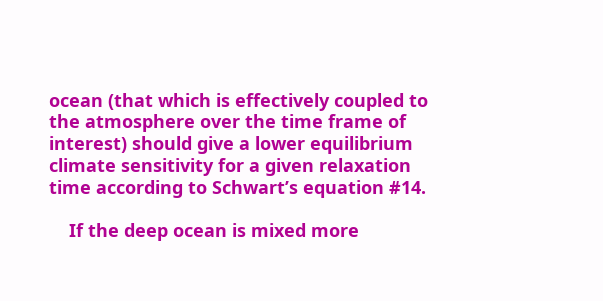ocean (that which is effectively coupled to the atmosphere over the time frame of interest) should give a lower equilibrium climate sensitivity for a given relaxation time according to Schwart’s equation #14.

    If the deep ocean is mixed more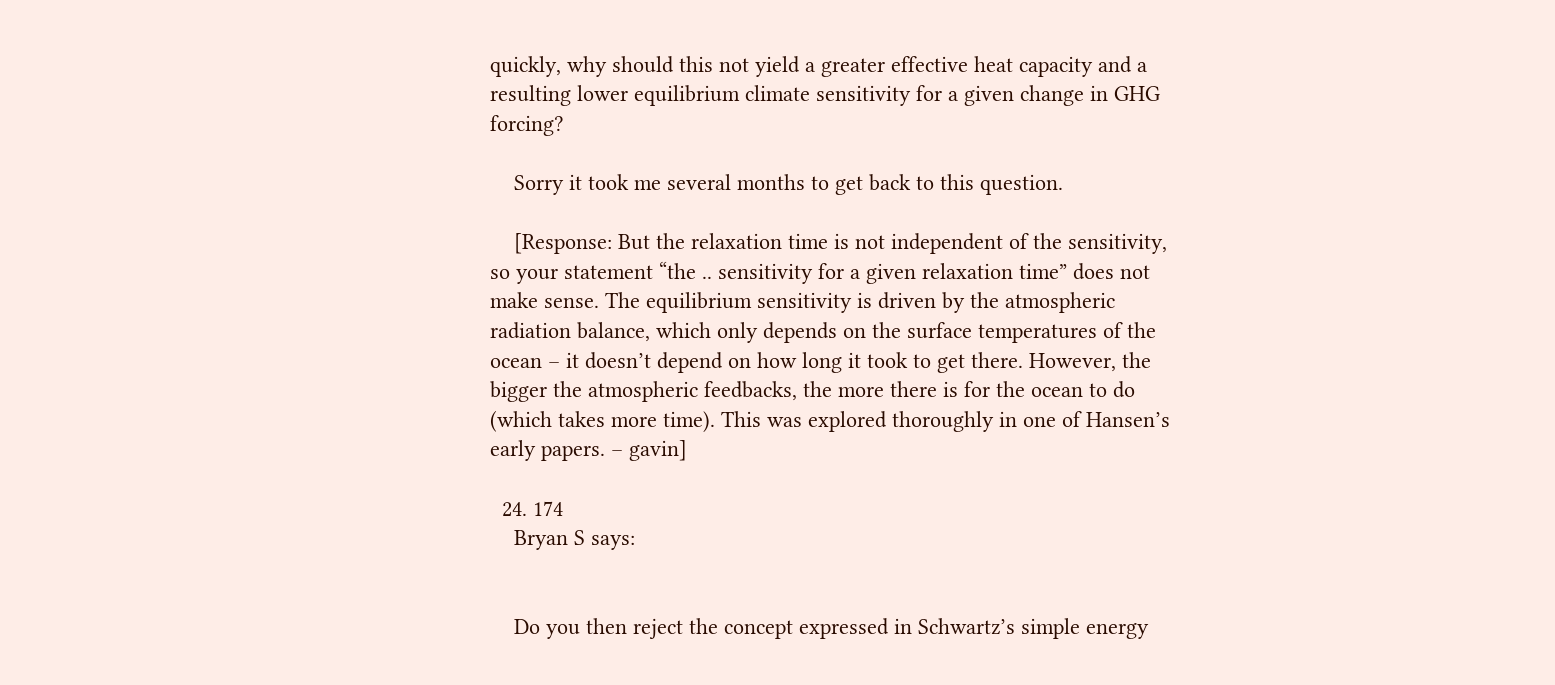quickly, why should this not yield a greater effective heat capacity and a resulting lower equilibrium climate sensitivity for a given change in GHG forcing?

    Sorry it took me several months to get back to this question.

    [Response: But the relaxation time is not independent of the sensitivity, so your statement “the .. sensitivity for a given relaxation time” does not make sense. The equilibrium sensitivity is driven by the atmospheric radiation balance, which only depends on the surface temperatures of the ocean – it doesn’t depend on how long it took to get there. However, the bigger the atmospheric feedbacks, the more there is for the ocean to do (which takes more time). This was explored thoroughly in one of Hansen’s early papers. – gavin]

  24. 174
    Bryan S says:


    Do you then reject the concept expressed in Schwartz’s simple energy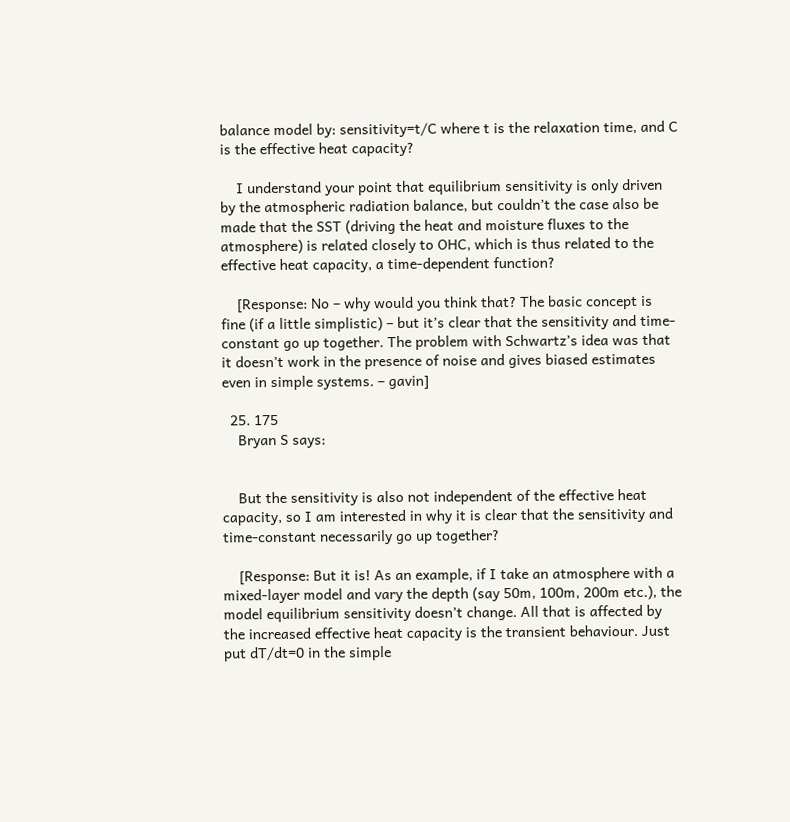balance model by: sensitivity=t/C where t is the relaxation time, and C is the effective heat capacity?

    I understand your point that equilibrium sensitivity is only driven by the atmospheric radiation balance, but couldn’t the case also be made that the SST (driving the heat and moisture fluxes to the atmosphere) is related closely to OHC, which is thus related to the effective heat capacity, a time-dependent function?

    [Response: No – why would you think that? The basic concept is fine (if a little simplistic) – but it’s clear that the sensitivity and time-constant go up together. The problem with Schwartz’s idea was that it doesn’t work in the presence of noise and gives biased estimates even in simple systems. – gavin]

  25. 175
    Bryan S says:


    But the sensitivity is also not independent of the effective heat capacity, so I am interested in why it is clear that the sensitivity and time-constant necessarily go up together?

    [Response: But it is! As an example, if I take an atmosphere with a mixed-layer model and vary the depth (say 50m, 100m, 200m etc.), the model equilibrium sensitivity doesn’t change. All that is affected by the increased effective heat capacity is the transient behaviour. Just put dT/dt=0 in the simple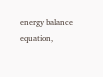energy balance equation,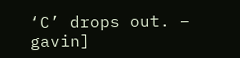‘C’ drops out. – gavin]